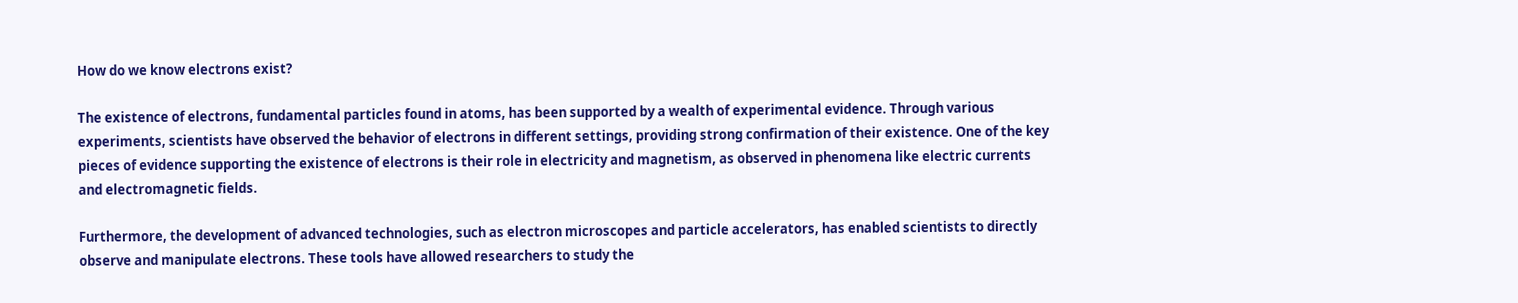How do we know electrons exist?

The existence of electrons, fundamental particles found in atoms, has been supported by a wealth of experimental evidence. Through various experiments, scientists have observed the behavior of electrons in different settings, providing strong confirmation of their existence. One of the key pieces of evidence supporting the existence of electrons is their role in electricity and magnetism, as observed in phenomena like electric currents and electromagnetic fields.

Furthermore, the development of advanced technologies, such as electron microscopes and particle accelerators, has enabled scientists to directly observe and manipulate electrons. These tools have allowed researchers to study the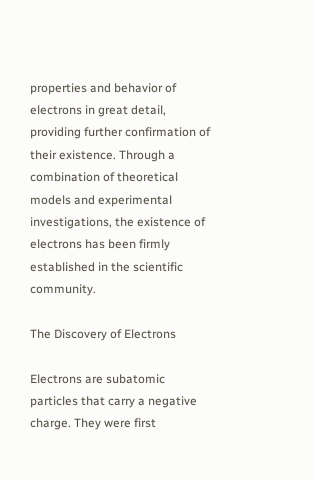properties and behavior of electrons in great detail, providing further confirmation of their existence. Through a combination of theoretical models and experimental investigations, the existence of electrons has been firmly established in the scientific community.

The Discovery of Electrons

Electrons are subatomic particles that carry a negative charge. They were first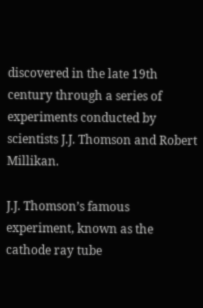discovered in the late 19th century through a series of experiments conducted by scientists J.J. Thomson and Robert Millikan.

J.J. Thomson’s famous experiment, known as the cathode ray tube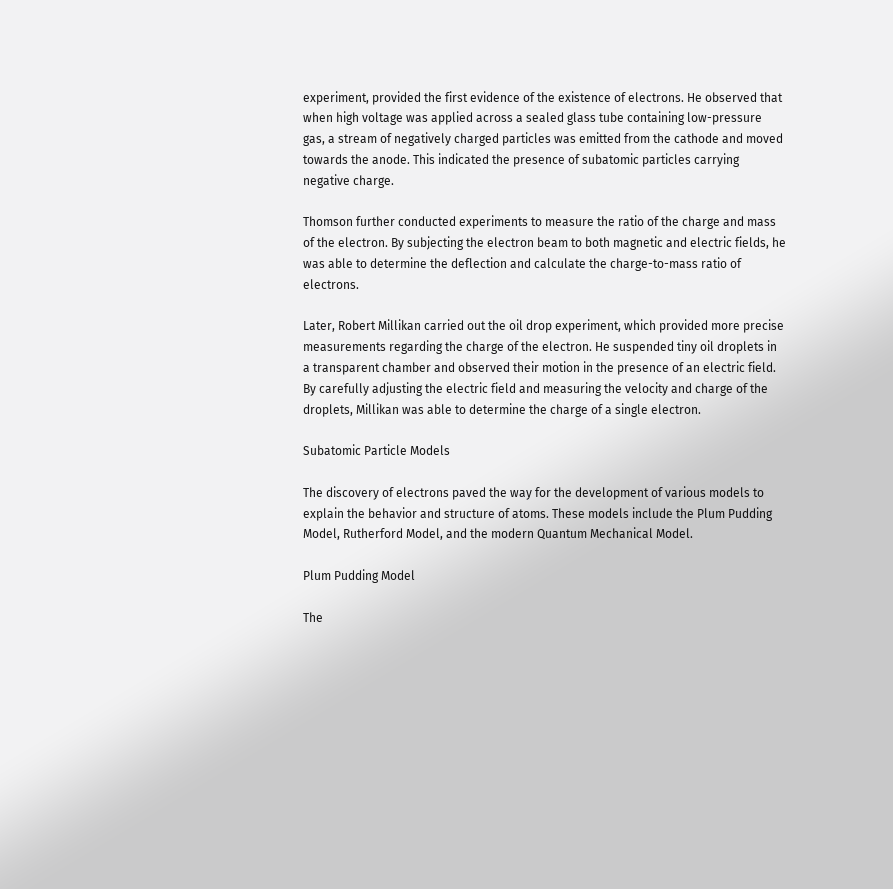experiment, provided the first evidence of the existence of electrons. He observed that when high voltage was applied across a sealed glass tube containing low-pressure gas, a stream of negatively charged particles was emitted from the cathode and moved towards the anode. This indicated the presence of subatomic particles carrying negative charge.

Thomson further conducted experiments to measure the ratio of the charge and mass of the electron. By subjecting the electron beam to both magnetic and electric fields, he was able to determine the deflection and calculate the charge-to-mass ratio of electrons.

Later, Robert Millikan carried out the oil drop experiment, which provided more precise measurements regarding the charge of the electron. He suspended tiny oil droplets in a transparent chamber and observed their motion in the presence of an electric field. By carefully adjusting the electric field and measuring the velocity and charge of the droplets, Millikan was able to determine the charge of a single electron.

Subatomic Particle Models

The discovery of electrons paved the way for the development of various models to explain the behavior and structure of atoms. These models include the Plum Pudding Model, Rutherford Model, and the modern Quantum Mechanical Model.

Plum Pudding Model

The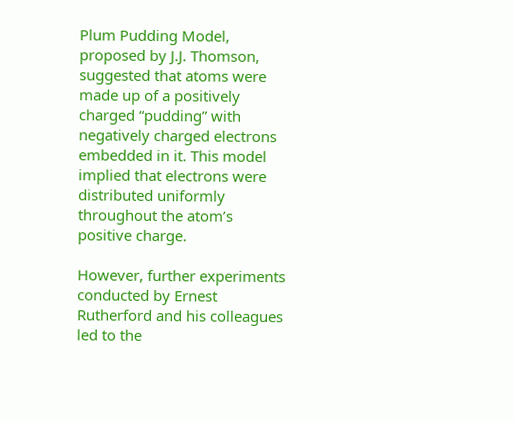Plum Pudding Model, proposed by J.J. Thomson, suggested that atoms were made up of a positively charged “pudding” with negatively charged electrons embedded in it. This model implied that electrons were distributed uniformly throughout the atom’s positive charge.

However, further experiments conducted by Ernest Rutherford and his colleagues led to the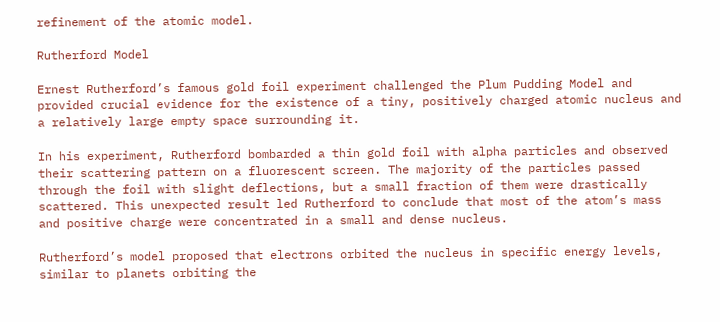refinement of the atomic model.

Rutherford Model

Ernest Rutherford’s famous gold foil experiment challenged the Plum Pudding Model and provided crucial evidence for the existence of a tiny, positively charged atomic nucleus and a relatively large empty space surrounding it.

In his experiment, Rutherford bombarded a thin gold foil with alpha particles and observed their scattering pattern on a fluorescent screen. The majority of the particles passed through the foil with slight deflections, but a small fraction of them were drastically scattered. This unexpected result led Rutherford to conclude that most of the atom’s mass and positive charge were concentrated in a small and dense nucleus.

Rutherford’s model proposed that electrons orbited the nucleus in specific energy levels, similar to planets orbiting the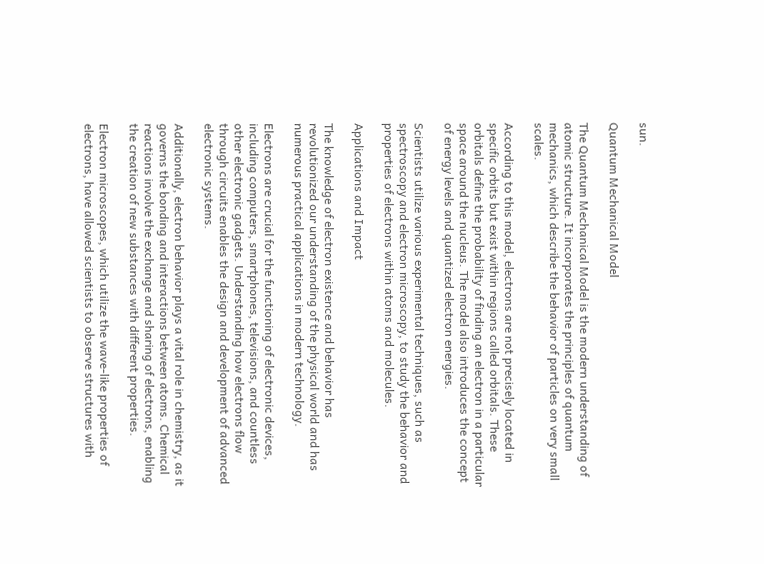sun.

Quantum Mechanical Model

The Quantum Mechanical Model is the modern understanding of atomic structure. It incorporates the principles of quantum mechanics, which describe the behavior of particles on very small scales.

According to this model, electrons are not precisely located in specific orbits but exist within regions called orbitals. These orbitals define the probability of finding an electron in a particular space around the nucleus. The model also introduces the concept of energy levels and quantized electron energies.

Scientists utilize various experimental techniques, such as spectroscopy and electron microscopy, to study the behavior and properties of electrons within atoms and molecules.

Applications and Impact

The knowledge of electron existence and behavior has revolutionized our understanding of the physical world and has numerous practical applications in modern technology.

Electrons are crucial for the functioning of electronic devices, including computers, smartphones, televisions, and countless other electronic gadgets. Understanding how electrons flow through circuits enables the design and development of advanced electronic systems.

Additionally, electron behavior plays a vital role in chemistry, as it governs the bonding and interactions between atoms. Chemical reactions involve the exchange and sharing of electrons, enabling the creation of new substances with different properties.

Electron microscopes, which utilize the wave-like properties of electrons, have allowed scientists to observe structures with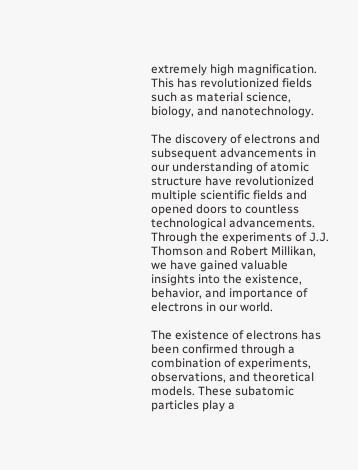extremely high magnification. This has revolutionized fields such as material science, biology, and nanotechnology.

The discovery of electrons and subsequent advancements in our understanding of atomic structure have revolutionized multiple scientific fields and opened doors to countless technological advancements. Through the experiments of J.J. Thomson and Robert Millikan, we have gained valuable insights into the existence, behavior, and importance of electrons in our world.

The existence of electrons has been confirmed through a combination of experiments, observations, and theoretical models. These subatomic particles play a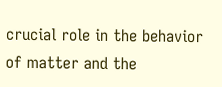crucial role in the behavior of matter and the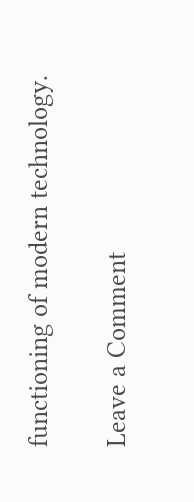functioning of modern technology.

Leave a Comment